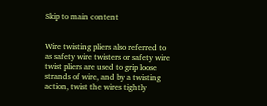Skip to main content


Wire twisting pliers also referred to as safety wire twisters or safety wire twist pliers are used to grip loose strands of wire, and by a twisting action, twist the wires tightly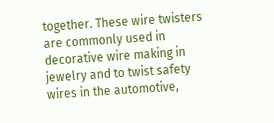together. These wire twisters are commonly used in decorative wire making in jewelry and to twist safety wires in the automotive,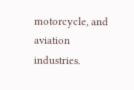motorcycle, and aviation industries.